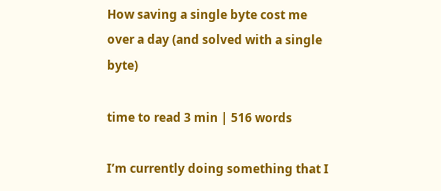How saving a single byte cost me over a day (and solved with a single byte)

time to read 3 min | 516 words

I’m currently doing something that I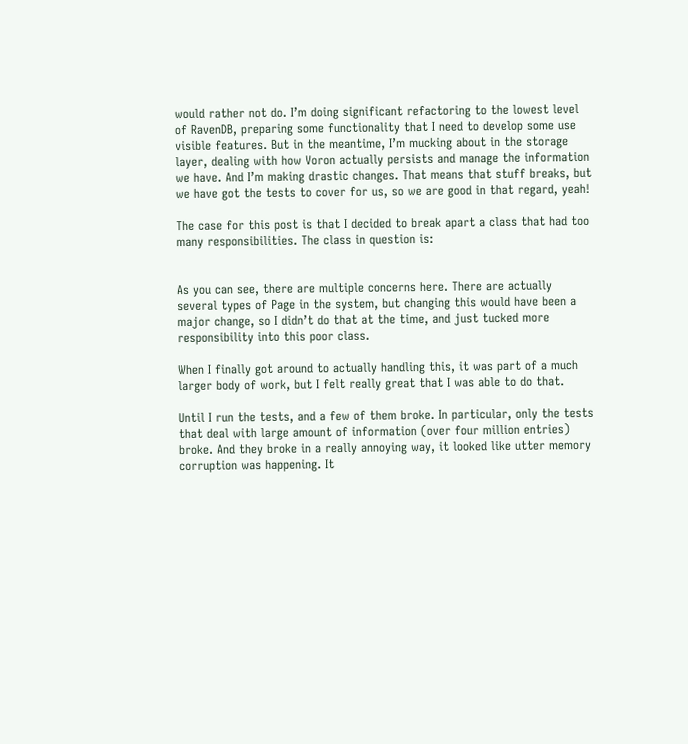would rather not do. I’m doing significant refactoring to the lowest level of RavenDB, preparing some functionality that I need to develop some use visible features. But in the meantime, I’m mucking about in the storage layer, dealing with how Voron actually persists and manage the information we have. And I’m making drastic changes. That means that stuff breaks, but we have got the tests to cover for us, so we are good in that regard, yeah!

The case for this post is that I decided to break apart a class that had too many responsibilities. The class in question is:


As you can see, there are multiple concerns here. There are actually several types of Page in the system, but changing this would have been a major change, so I didn’t do that at the time, and just tucked more responsibility into this poor class.

When I finally got around to actually handling this, it was part of a much larger body of work, but I felt really great that I was able to do that.

Until I run the tests, and a few of them broke. In particular, only the tests that deal with large amount of information (over four million entries) broke. And they broke in a really annoying way, it looked like utter memory corruption was happening. It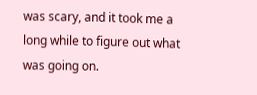was scary, and it took me a long while to figure out what was going on.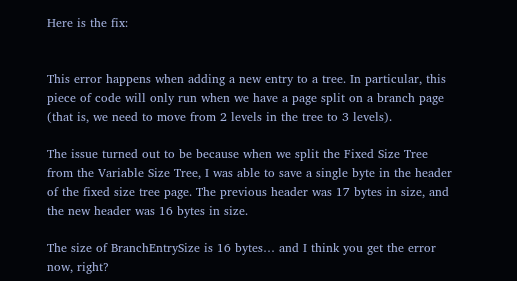Here is the fix:


This error happens when adding a new entry to a tree. In particular, this piece of code will only run when we have a page split on a branch page (that is, we need to move from 2 levels in the tree to 3 levels).

The issue turned out to be because when we split the Fixed Size Tree from the Variable Size Tree, I was able to save a single byte in the header of the fixed size tree page. The previous header was 17 bytes in size, and the new header was 16 bytes in size.

The size of BranchEntrySize is 16 bytes… and I think you get the error now, right?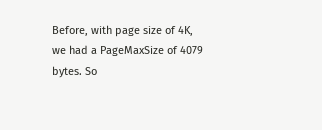Before, with page size of 4K, we had a PageMaxSize of 4079 bytes. So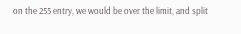on the 255 entry, we would be over the limit, and split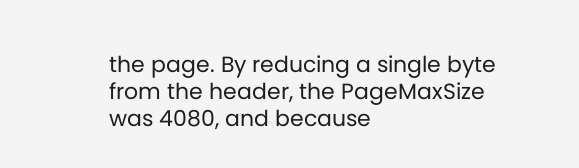the page. By reducing a single byte from the header, the PageMaxSize was 4080, and because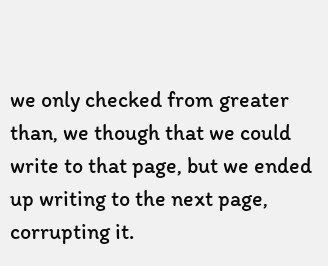we only checked from greater than, we though that we could write to that page, but we ended up writing to the next page, corrupting it.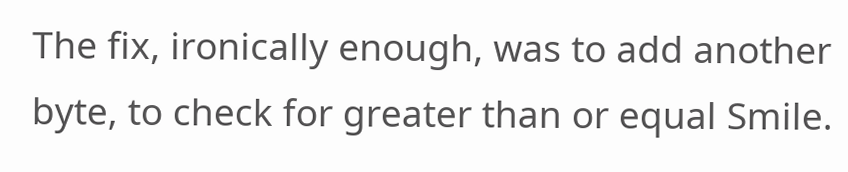The fix, ironically enough, was to add another byte, to check for greater than or equal Smile.